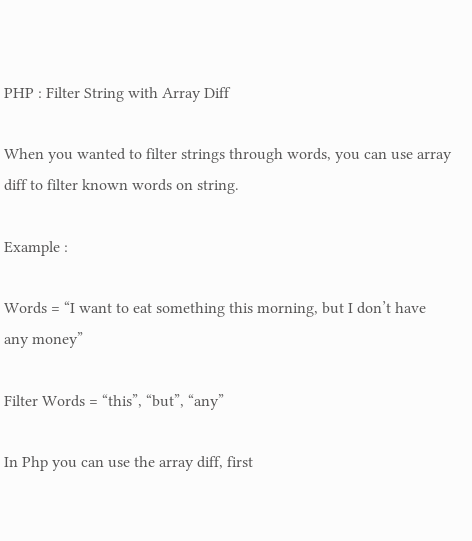PHP : Filter String with Array Diff

When you wanted to filter strings through words, you can use array diff to filter known words on string.

Example :

Words = “I want to eat something this morning, but I don’t have any money”

Filter Words = “this”, “but”, “any”

In Php you can use the array diff, first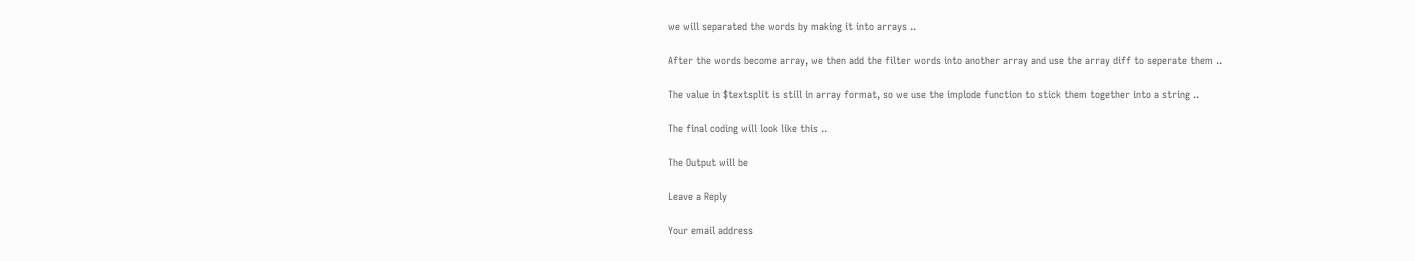we will separated the words by making it into arrays ..

After the words become array, we then add the filter words into another array and use the array diff to seperate them ..

The value in $textsplit is still in array format, so we use the implode function to stick them together into a string ..

The final coding will look like this ..

The Output will be

Leave a Reply

Your email address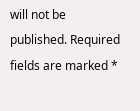will not be published. Required fields are marked *